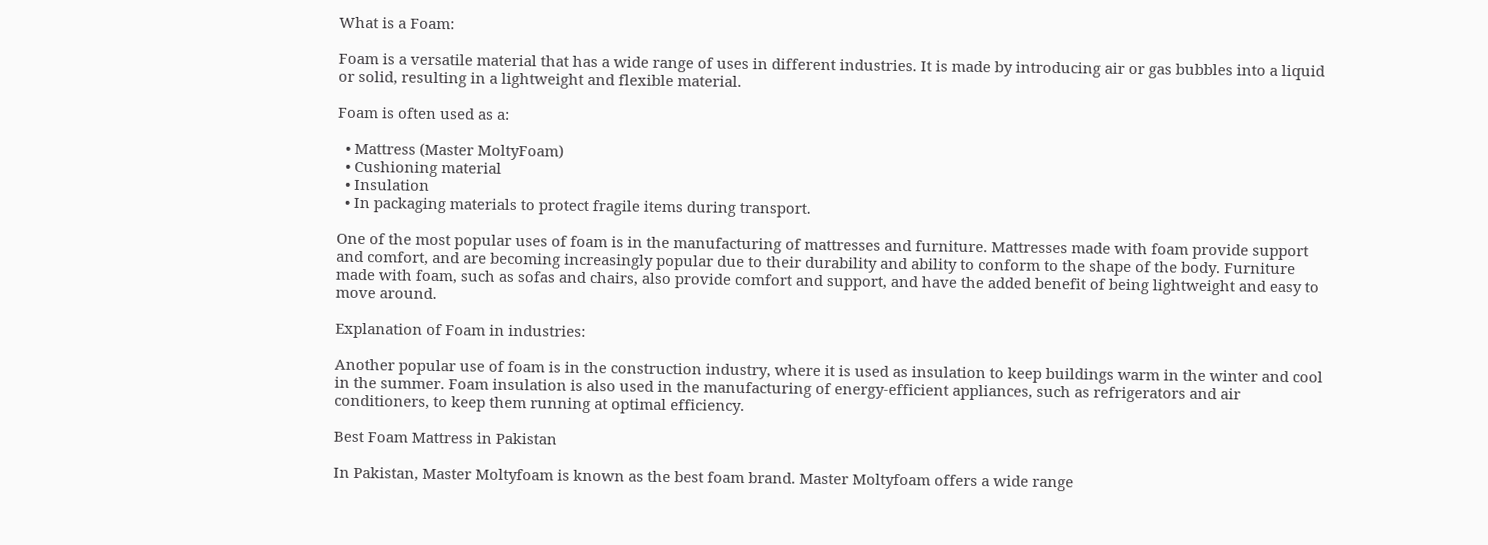What is a Foam:

Foam is a versatile material that has a wide range of uses in different industries. It is made by introducing air or gas bubbles into a liquid or solid, resulting in a lightweight and flexible material.

Foam is often used as a:

  • Mattress (Master MoltyFoam)
  • Cushioning material
  • Insulation
  • In packaging materials to protect fragile items during transport.

One of the most popular uses of foam is in the manufacturing of mattresses and furniture. Mattresses made with foam provide support and comfort, and are becoming increasingly popular due to their durability and ability to conform to the shape of the body. Furniture made with foam, such as sofas and chairs, also provide comfort and support, and have the added benefit of being lightweight and easy to move around.

Explanation of Foam in industries:

Another popular use of foam is in the construction industry, where it is used as insulation to keep buildings warm in the winter and cool in the summer. Foam insulation is also used in the manufacturing of energy-efficient appliances, such as refrigerators and air conditioners, to keep them running at optimal efficiency.

Best Foam Mattress in Pakistan

In Pakistan, Master Moltyfoam is known as the best foam brand. Master Moltyfoam offers a wide range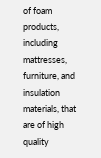of foam products, including mattresses, furniture, and insulation materials, that are of high quality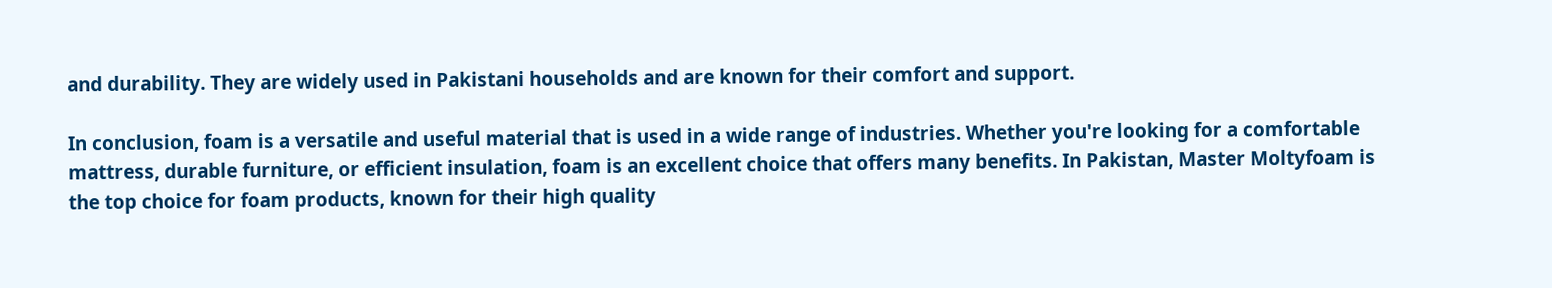and durability. They are widely used in Pakistani households and are known for their comfort and support.

In conclusion, foam is a versatile and useful material that is used in a wide range of industries. Whether you're looking for a comfortable mattress, durable furniture, or efficient insulation, foam is an excellent choice that offers many benefits. In Pakistan, Master Moltyfoam is the top choice for foam products, known for their high quality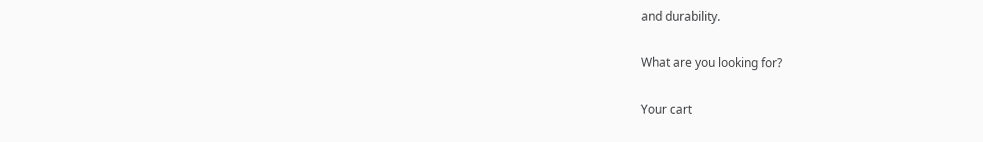and durability.

What are you looking for?

Your cart